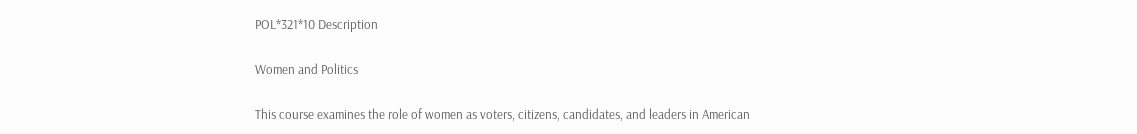POL*321*10 Description

Women and Politics

This course examines the role of women as voters, citizens, candidates, and leaders in American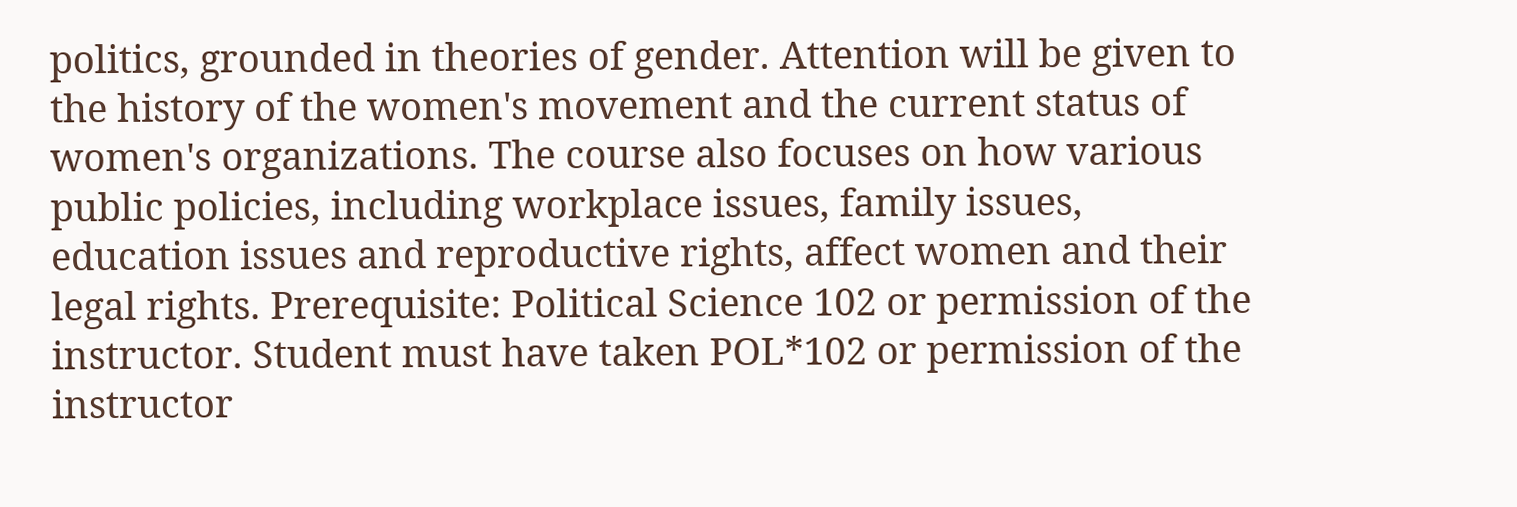politics, grounded in theories of gender. Attention will be given to the history of the women's movement and the current status of women's organizations. The course also focuses on how various public policies, including workplace issues, family issues, education issues and reproductive rights, affect women and their legal rights. Prerequisite: Political Science 102 or permission of the instructor. Student must have taken POL*102 or permission of the instructor